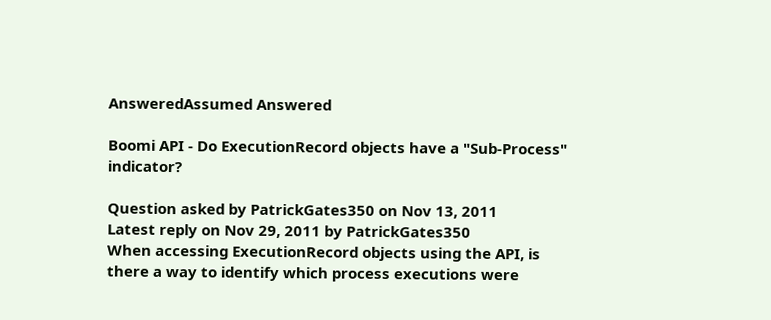AnsweredAssumed Answered

Boomi API - Do ExecutionRecord objects have a "Sub-Process" indicator?

Question asked by PatrickGates350 on Nov 13, 2011
Latest reply on Nov 29, 2011 by PatrickGates350
When accessing ExecutionRecord objects using the API, is there a way to identify which process executions were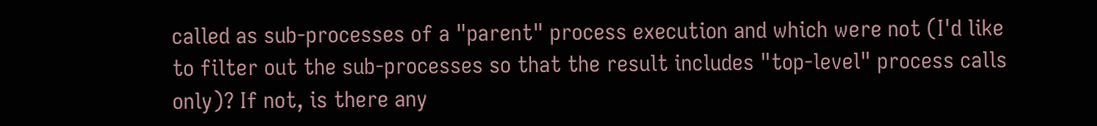called as sub-processes of a "parent" process execution and which were not (I'd like to filter out the sub-processes so that the result includes "top-level" process calls only)? If not, is there any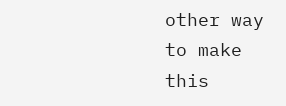other way to make this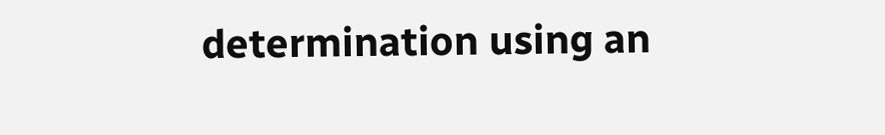determination using an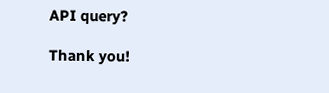API query?

Thank you!